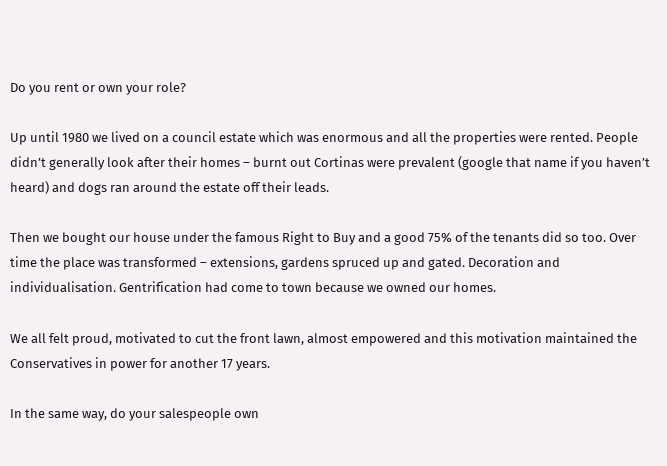Do you rent or own your role?

Up until 1980 we lived on a council estate which was enormous and all the properties were rented. People didn’t generally look after their homes – burnt out Cortinas were prevalent (google that name if you haven’t heard) and dogs ran around the estate off their leads.

Then we bought our house under the famous Right to Buy and a good 75% of the tenants did so too. Over time the place was transformed – extensions, gardens spruced up and gated. Decoration and individualisation. Gentrification had come to town because we owned our homes.

We all felt proud, motivated to cut the front lawn, almost empowered and this motivation maintained the Conservatives in power for another 17 years.

In the same way, do your salespeople own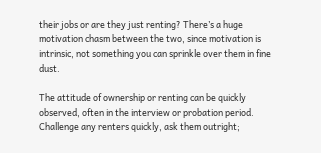their jobs or are they just renting? There’s a huge motivation chasm between the two, since motivation is intrinsic, not something you can sprinkle over them in fine dust.

The attitude of ownership or renting can be quickly observed, often in the interview or probation period. Challenge any renters quickly, ask them outright;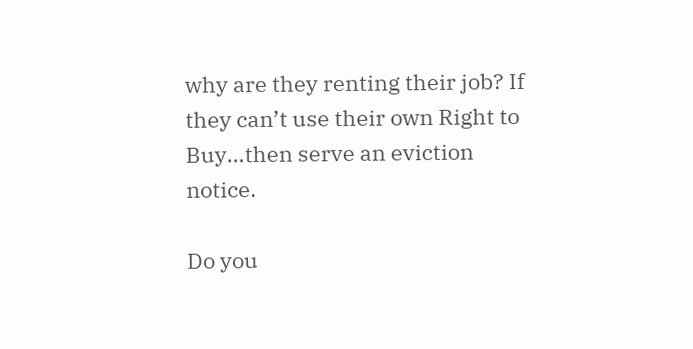why are they renting their job? If they can’t use their own Right to Buy…then serve an eviction notice.

Do you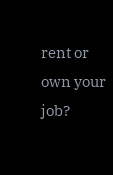rent or own your job?